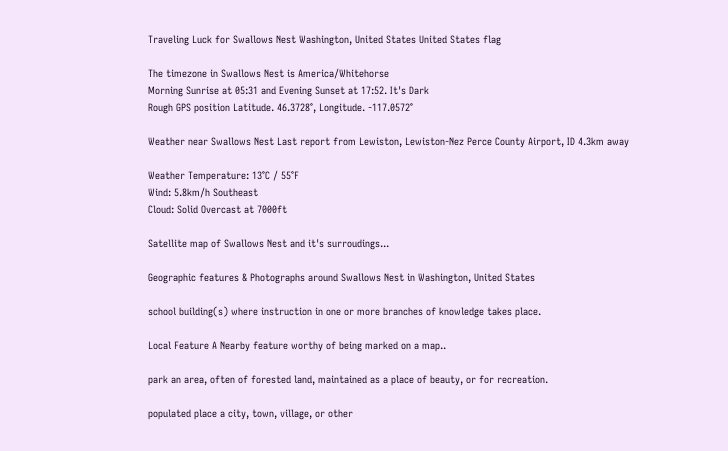Traveling Luck for Swallows Nest Washington, United States United States flag

The timezone in Swallows Nest is America/Whitehorse
Morning Sunrise at 05:31 and Evening Sunset at 17:52. It's Dark
Rough GPS position Latitude. 46.3728°, Longitude. -117.0572°

Weather near Swallows Nest Last report from Lewiston, Lewiston-Nez Perce County Airport, ID 4.3km away

Weather Temperature: 13°C / 55°F
Wind: 5.8km/h Southeast
Cloud: Solid Overcast at 7000ft

Satellite map of Swallows Nest and it's surroudings...

Geographic features & Photographs around Swallows Nest in Washington, United States

school building(s) where instruction in one or more branches of knowledge takes place.

Local Feature A Nearby feature worthy of being marked on a map..

park an area, often of forested land, maintained as a place of beauty, or for recreation.

populated place a city, town, village, or other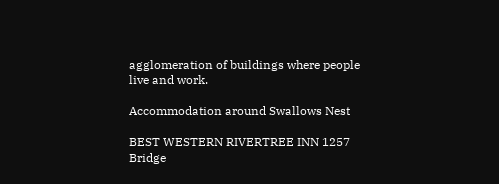agglomeration of buildings where people live and work.

Accommodation around Swallows Nest

BEST WESTERN RIVERTREE INN 1257 Bridge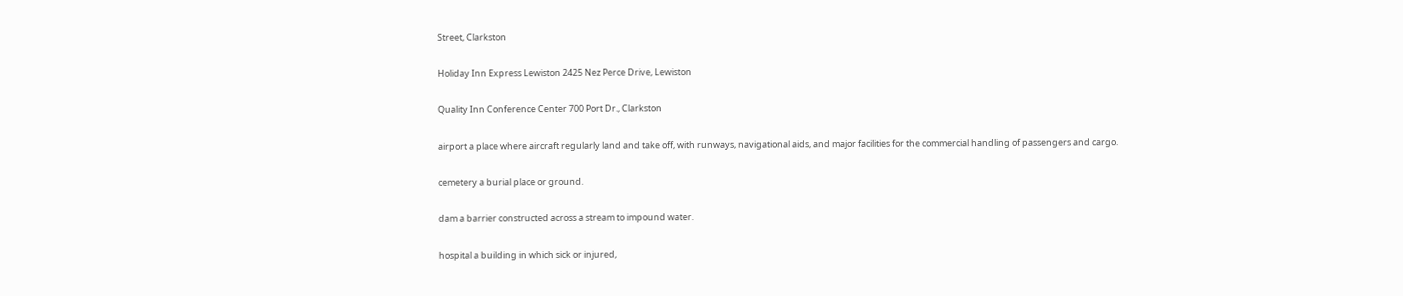Street, Clarkston

Holiday Inn Express Lewiston 2425 Nez Perce Drive, Lewiston

Quality Inn Conference Center 700 Port Dr., Clarkston

airport a place where aircraft regularly land and take off, with runways, navigational aids, and major facilities for the commercial handling of passengers and cargo.

cemetery a burial place or ground.

dam a barrier constructed across a stream to impound water.

hospital a building in which sick or injured,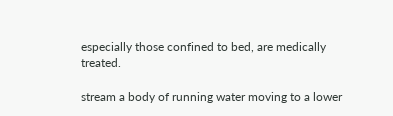especially those confined to bed, are medically treated.

stream a body of running water moving to a lower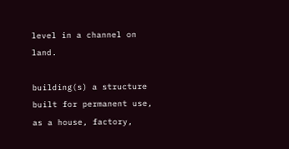level in a channel on land.

building(s) a structure built for permanent use, as a house, factory,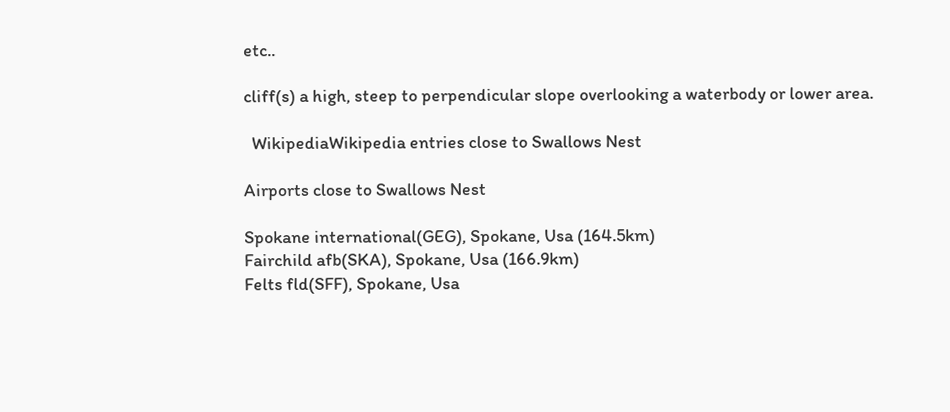etc..

cliff(s) a high, steep to perpendicular slope overlooking a waterbody or lower area.

  WikipediaWikipedia entries close to Swallows Nest

Airports close to Swallows Nest

Spokane international(GEG), Spokane, Usa (164.5km)
Fairchild afb(SKA), Spokane, Usa (166.9km)
Felts fld(SFF), Spokane, Usa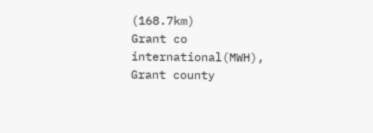(168.7km)
Grant co international(MWH), Grant county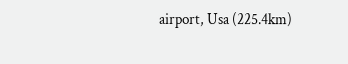airport, Usa (225.4km)